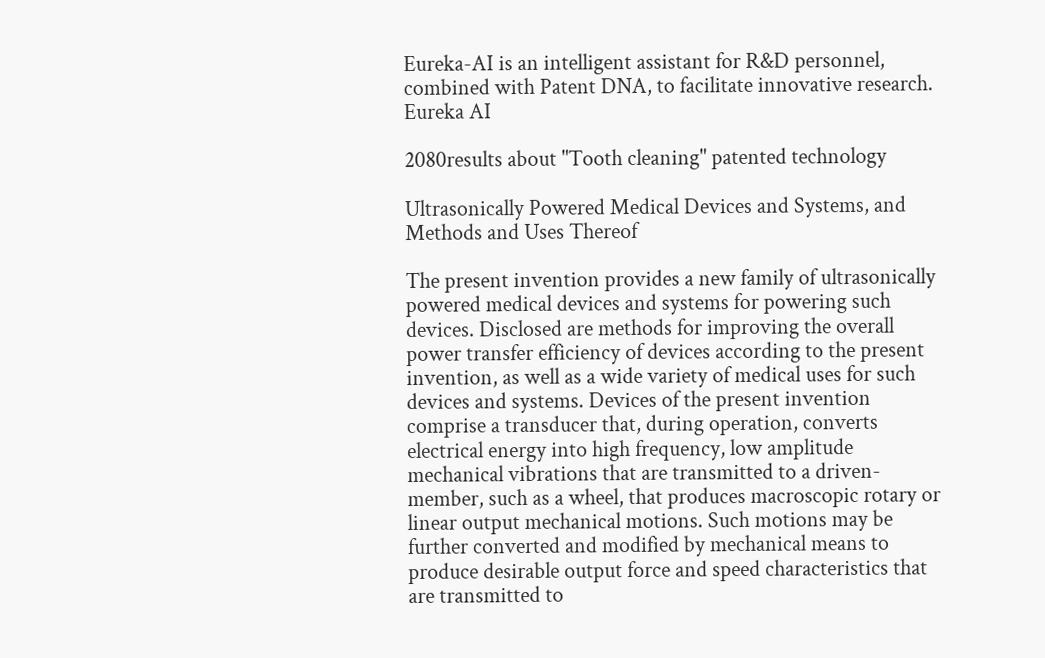Eureka-AI is an intelligent assistant for R&D personnel, combined with Patent DNA, to facilitate innovative research.
Eureka AI

2080results about "Tooth cleaning" patented technology

Ultrasonically Powered Medical Devices and Systems, and Methods and Uses Thereof

The present invention provides a new family of ultrasonically powered medical devices and systems for powering such devices. Disclosed are methods for improving the overall power transfer efficiency of devices according to the present invention, as well as a wide variety of medical uses for such devices and systems. Devices of the present invention comprise a transducer that, during operation, converts electrical energy into high frequency, low amplitude mechanical vibrations that are transmitted to a driven-member, such as a wheel, that produces macroscopic rotary or linear output mechanical motions. Such motions may be further converted and modified by mechanical means to produce desirable output force and speed characteristics that are transmitted to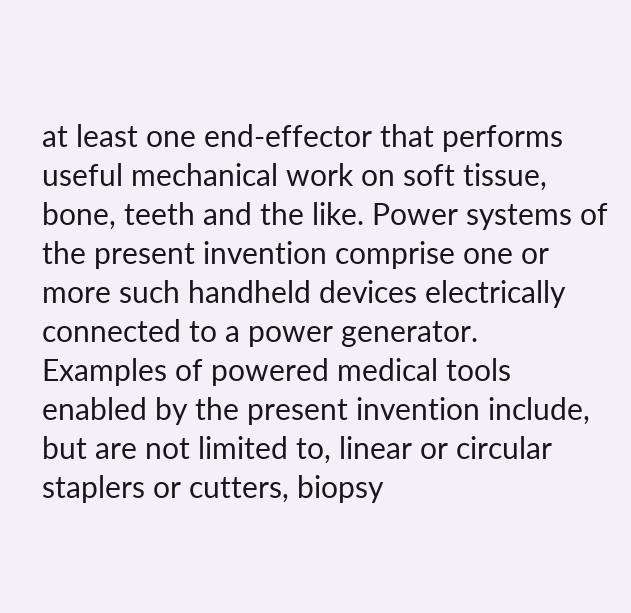at least one end-effector that performs useful mechanical work on soft tissue, bone, teeth and the like. Power systems of the present invention comprise one or more such handheld devices electrically connected to a power generator. Examples of powered medical tools enabled by the present invention include, but are not limited to, linear or circular staplers or cutters, biopsy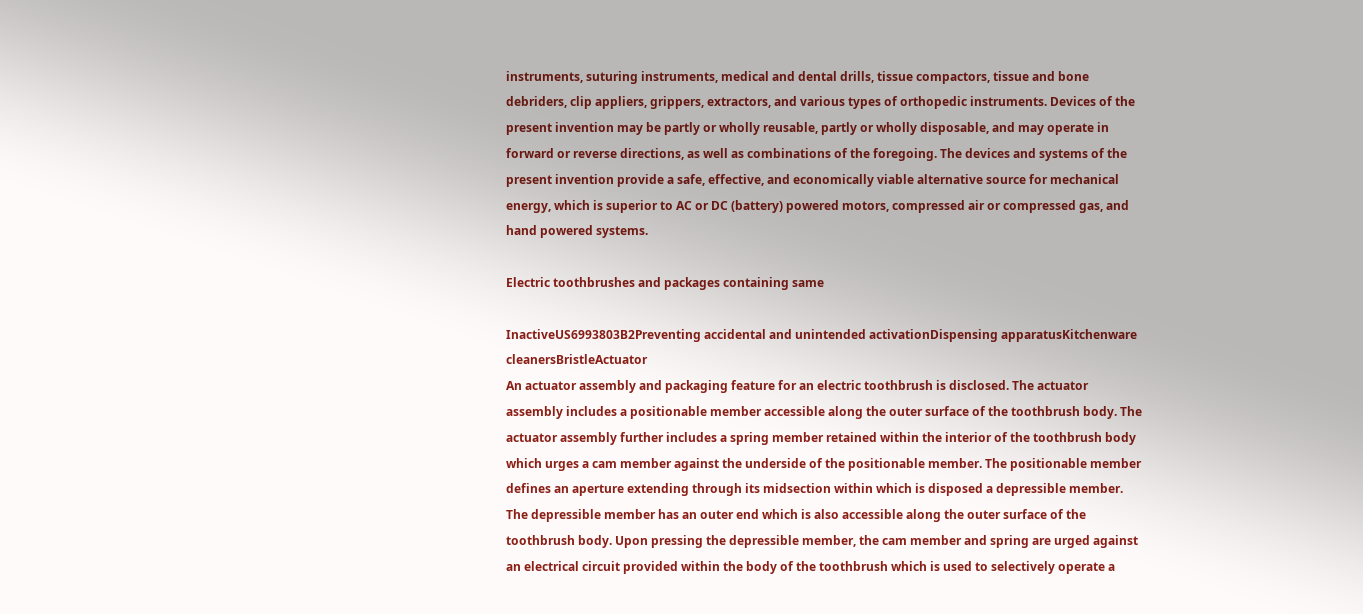instruments, suturing instruments, medical and dental drills, tissue compactors, tissue and bone debriders, clip appliers, grippers, extractors, and various types of orthopedic instruments. Devices of the present invention may be partly or wholly reusable, partly or wholly disposable, and may operate in forward or reverse directions, as well as combinations of the foregoing. The devices and systems of the present invention provide a safe, effective, and economically viable alternative source for mechanical energy, which is superior to AC or DC (battery) powered motors, compressed air or compressed gas, and hand powered systems.

Electric toothbrushes and packages containing same

InactiveUS6993803B2Preventing accidental and unintended activationDispensing apparatusKitchenware cleanersBristleActuator
An actuator assembly and packaging feature for an electric toothbrush is disclosed. The actuator assembly includes a positionable member accessible along the outer surface of the toothbrush body. The actuator assembly further includes a spring member retained within the interior of the toothbrush body which urges a cam member against the underside of the positionable member. The positionable member defines an aperture extending through its midsection within which is disposed a depressible member. The depressible member has an outer end which is also accessible along the outer surface of the toothbrush body. Upon pressing the depressible member, the cam member and spring are urged against an electrical circuit provided within the body of the toothbrush which is used to selectively operate a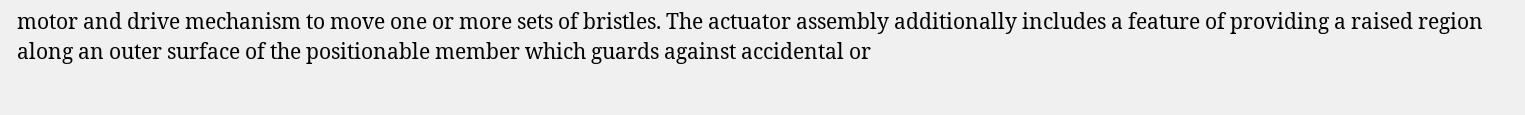motor and drive mechanism to move one or more sets of bristles. The actuator assembly additionally includes a feature of providing a raised region along an outer surface of the positionable member which guards against accidental or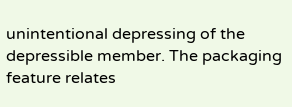unintentional depressing of the depressible member. The packaging feature relates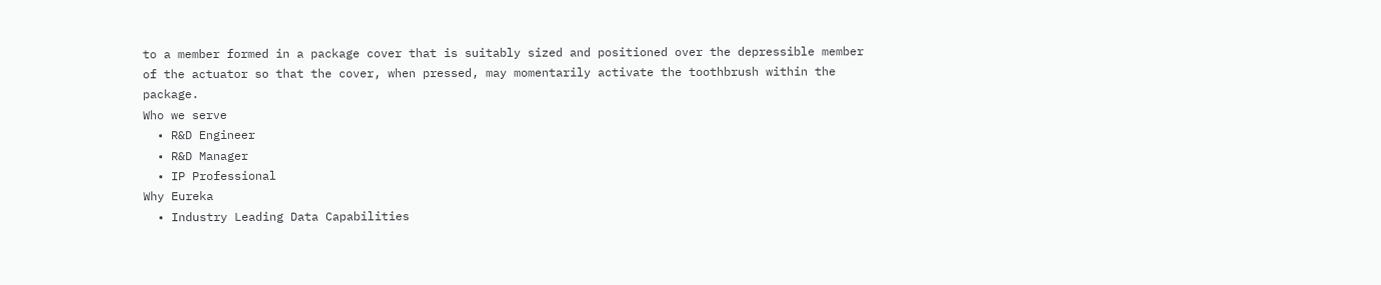to a member formed in a package cover that is suitably sized and positioned over the depressible member of the actuator so that the cover, when pressed, may momentarily activate the toothbrush within the package.
Who we serve
  • R&D Engineer
  • R&D Manager
  • IP Professional
Why Eureka
  • Industry Leading Data Capabilities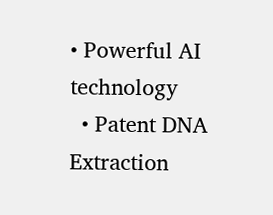• Powerful AI technology
  • Patent DNA Extraction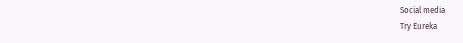Social media
Try Eureka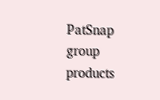PatSnap group products